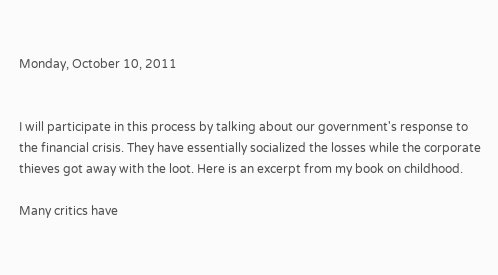Monday, October 10, 2011


I will participate in this process by talking about our government's response to the financial crisis. They have essentially socialized the losses while the corporate thieves got away with the loot. Here is an excerpt from my book on childhood.

Many critics have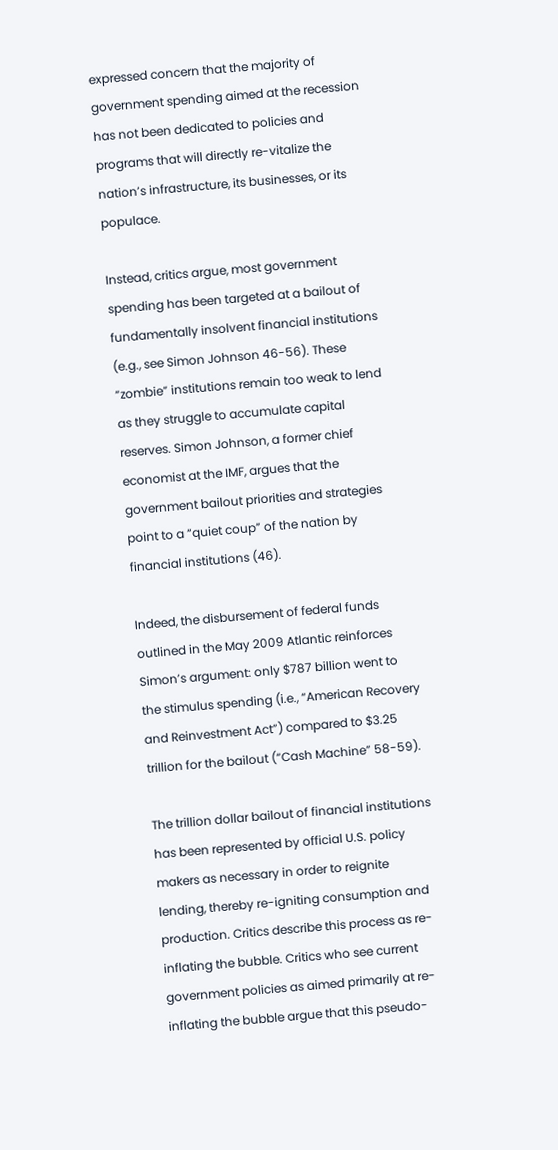expressed concern that the majority of government spending aimed at the recession has not been dedicated to policies and programs that will directly re-vitalize the nation’s infrastructure, its businesses, or its populace.

Instead, critics argue, most government spending has been targeted at a bailout of fundamentally insolvent financial institutions (e.g., see Simon Johnson 46-56). These “zombie” institutions remain too weak to lend as they struggle to accumulate capital reserves. Simon Johnson, a former chief economist at the IMF, argues that the government bailout priorities and strategies point to a “quiet coup” of the nation by financial institutions (46).

Indeed, the disbursement of federal funds outlined in the May 2009 Atlantic reinforces Simon’s argument: only $787 billion went to the stimulus spending (i.e., “American Recovery and Reinvestment Act”) compared to $3.25 trillion for the bailout (“Cash Machine” 58-59).

The trillion dollar bailout of financial institutions has been represented by official U.S. policy makers as necessary in order to reignite lending, thereby re-igniting consumption and production. Critics describe this process as re-inflating the bubble. Critics who see current government policies as aimed primarily at re-inflating the bubble argue that this pseudo-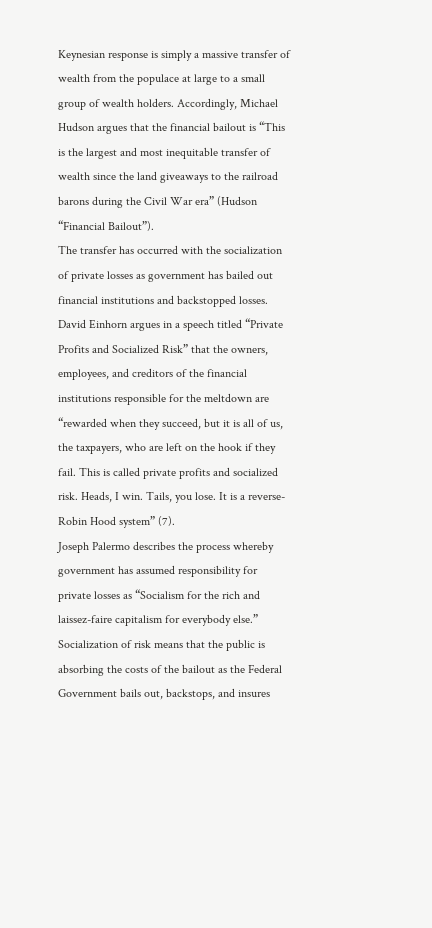Keynesian response is simply a massive transfer of wealth from the populace at large to a small group of wealth holders. Accordingly, Michael Hudson argues that the financial bailout is “This is the largest and most inequitable transfer of wealth since the land giveaways to the railroad barons during the Civil War era” (Hudson “Financial Bailout”).
The transfer has occurred with the socialization of private losses as government has bailed out financial institutions and backstopped losses. David Einhorn argues in a speech titled “Private Profits and Socialized Risk” that the owners, employees, and creditors of the financial institutions responsible for the meltdown are “rewarded when they succeed, but it is all of us, the taxpayers, who are left on the hook if they fail. This is called private profits and socialized risk. Heads, I win. Tails, you lose. It is a reverse-Robin Hood system” (7).
Joseph Palermo describes the process whereby government has assumed responsibility for private losses as “Socialism for the rich and laissez-faire capitalism for everybody else.” Socialization of risk means that the public is absorbing the costs of the bailout as the Federal Government bails out, backstops, and insures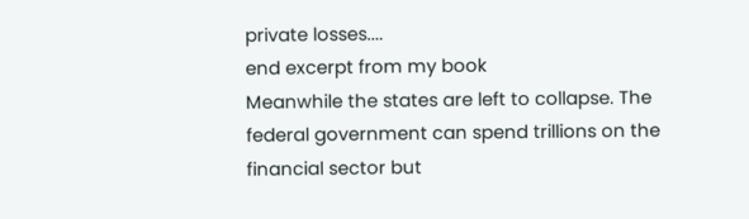private losses....
end excerpt from my book
Meanwhile the states are left to collapse. The federal government can spend trillions on the financial sector but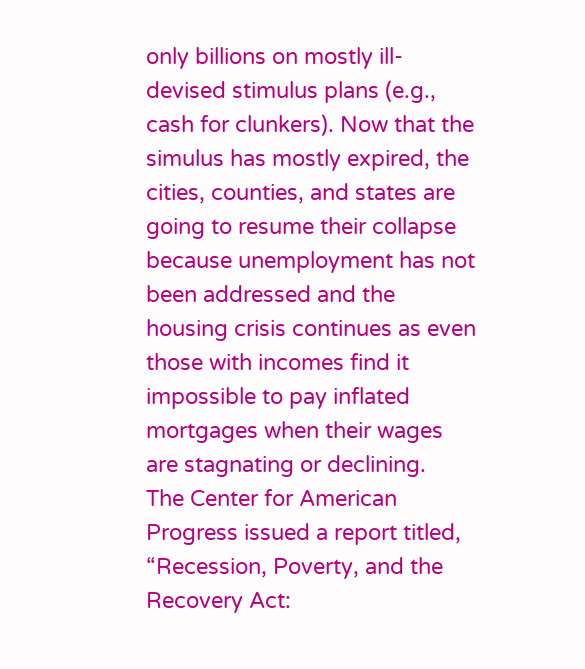only billions on mostly ill-devised stimulus plans (e.g., cash for clunkers). Now that the simulus has mostly expired, the cities, counties, and states are going to resume their collapse because unemployment has not been addressed and the housing crisis continues as even those with incomes find it impossible to pay inflated mortgages when their wages are stagnating or declining.
The Center for American Progress issued a report titled, “Recession, Poverty, and the Recovery Act: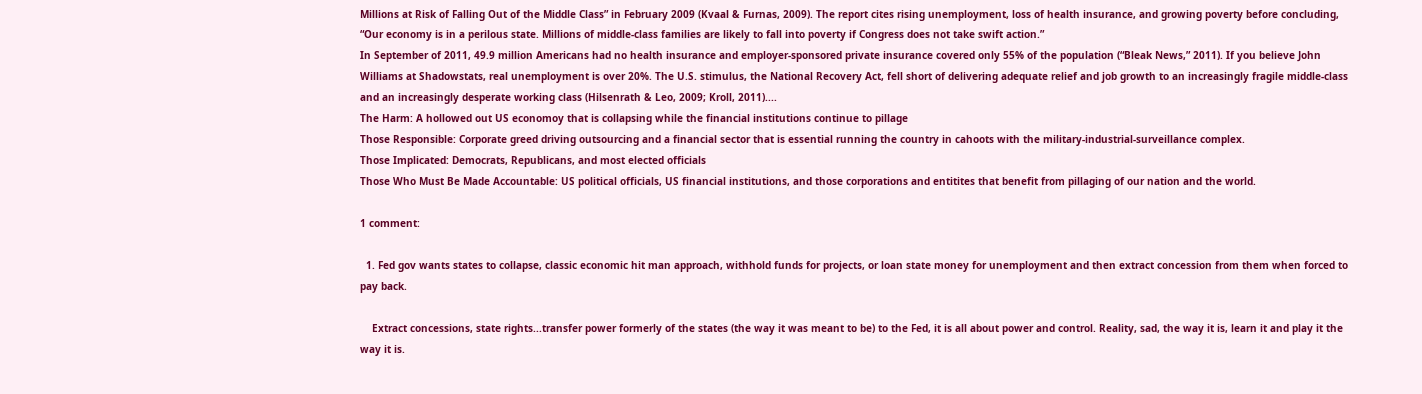Millions at Risk of Falling Out of the Middle Class” in February 2009 (Kvaal & Furnas, 2009). The report cites rising unemployment, loss of health insurance, and growing poverty before concluding, “Our economy is in a perilous state. Millions of middle-class families are likely to fall into poverty if Congress does not take swift action.”
In September of 2011, 49.9 million Americans had no health insurance and employer-sponsored private insurance covered only 55% of the population (“Bleak News,” 2011). If you believe John Williams at Shadowstats, real unemployment is over 20%. The U.S. stimulus, the National Recovery Act, fell short of delivering adequate relief and job growth to an increasingly fragile middle-class and an increasingly desperate working class (Hilsenrath & Leo, 2009; Kroll, 2011)....
The Harm: A hollowed out US economoy that is collapsing while the financial institutions continue to pillage
Those Responsible: Corporate greed driving outsourcing and a financial sector that is essential running the country in cahoots with the military-industrial-surveillance complex.
Those Implicated: Democrats, Republicans, and most elected officials
Those Who Must Be Made Accountable: US political officials, US financial institutions, and those corporations and entitites that benefit from pillaging of our nation and the world.

1 comment:

  1. Fed gov wants states to collapse, classic economic hit man approach, withhold funds for projects, or loan state money for unemployment and then extract concession from them when forced to pay back.

    Extract concessions, state rights...transfer power formerly of the states (the way it was meant to be) to the Fed, it is all about power and control. Reality, sad, the way it is, learn it and play it the way it is.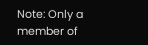Note: Only a member of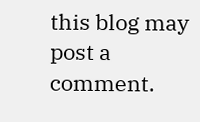this blog may post a comment.